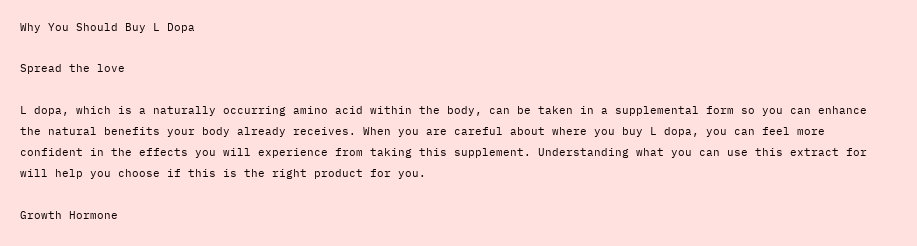Why You Should Buy L Dopa

Spread the love

L dopa, which is a naturally occurring amino acid within the body, can be taken in a supplemental form so you can enhance the natural benefits your body already receives. When you are careful about where you buy L dopa, you can feel more confident in the effects you will experience from taking this supplement. Understanding what you can use this extract for will help you choose if this is the right product for you.

Growth Hormone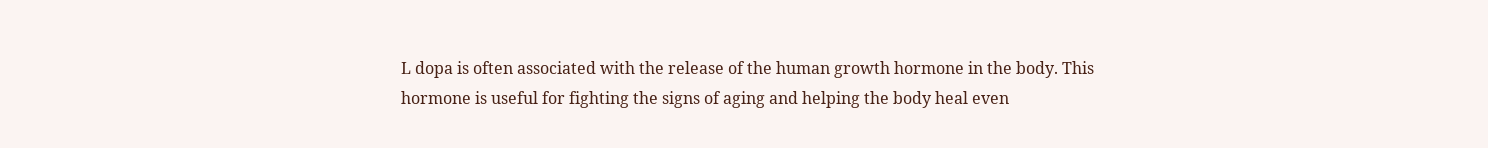L dopa is often associated with the release of the human growth hormone in the body. This hormone is useful for fighting the signs of aging and helping the body heal even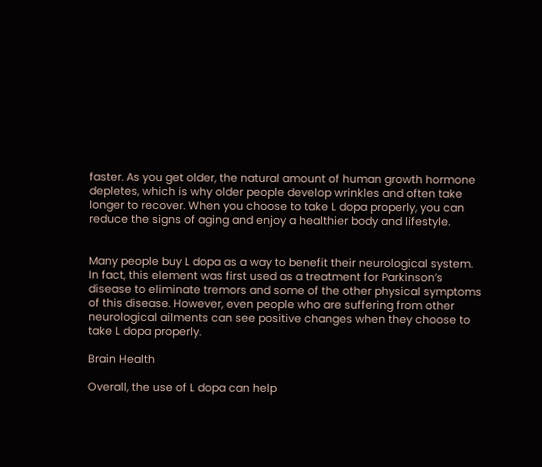faster. As you get older, the natural amount of human growth hormone depletes, which is why older people develop wrinkles and often take longer to recover. When you choose to take L dopa properly, you can reduce the signs of aging and enjoy a healthier body and lifestyle.


Many people buy L dopa as a way to benefit their neurological system. In fact, this element was first used as a treatment for Parkinson’s disease to eliminate tremors and some of the other physical symptoms of this disease. However, even people who are suffering from other neurological ailments can see positive changes when they choose to take L dopa properly.

Brain Health

Overall, the use of L dopa can help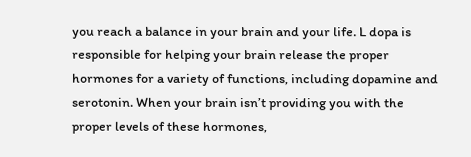you reach a balance in your brain and your life. L dopa is responsible for helping your brain release the proper hormones for a variety of functions, including dopamine and serotonin. When your brain isn’t providing you with the proper levels of these hormones,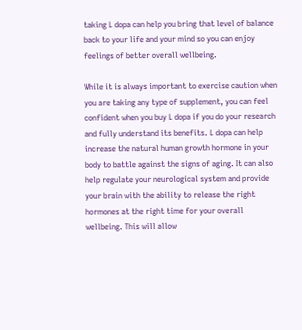taking L dopa can help you bring that level of balance back to your life and your mind so you can enjoy feelings of better overall wellbeing.

While it is always important to exercise caution when you are taking any type of supplement, you can feel confident when you buy L dopa if you do your research and fully understand its benefits. L dopa can help increase the natural human growth hormone in your body to battle against the signs of aging. It can also help regulate your neurological system and provide your brain with the ability to release the right hormones at the right time for your overall wellbeing. This will allow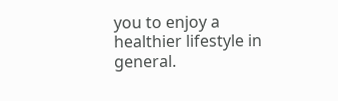you to enjoy a healthier lifestyle in general.